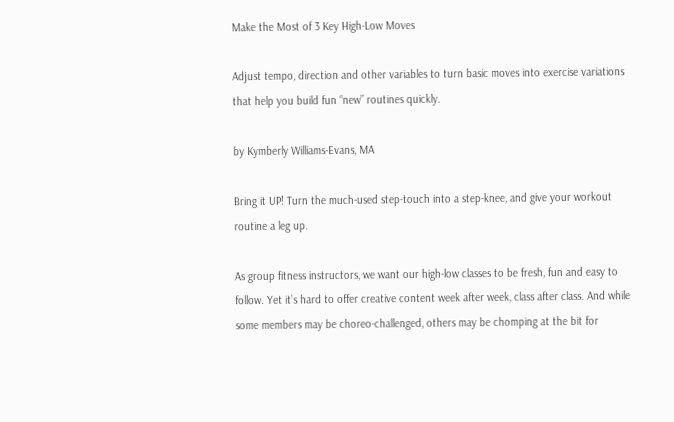Make the Most of 3 Key High-Low Moves

Adjust tempo, direction and other variables to turn basic moves into exercise variations that help you build fun “new” routines quickly.

by Kymberly Williams-Evans, MA

Bring it UP! Turn the much-used step-touch into a step-knee, and give your workout routine a leg up.

As group fitness instructors, we want our high-low classes to be fresh, fun and easy to follow. Yet it’s hard to offer creative content week after week, class after class. And while some members may be choreo-challenged, others may be chomping at the bit for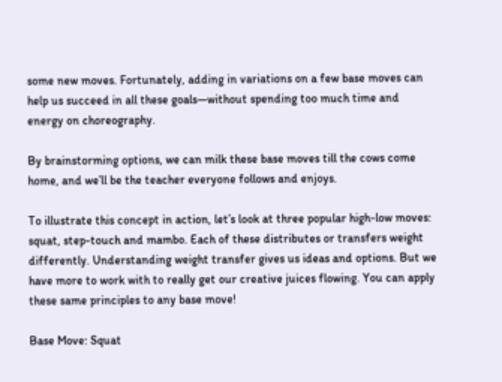some new moves. Fortunately, adding in variations on a few base moves can help us succeed in all these goals—without spending too much time and energy on choreography.

By brainstorming options, we can milk these base moves till the cows come home, and we’ll be the teacher everyone follows and enjoys.

To illustrate this concept in action, let’s look at three popular high-low moves: squat, step-touch and mambo. Each of these distributes or transfers weight differently. Understanding weight transfer gives us ideas and options. But we have more to work with to really get our creative juices flowing. You can apply these same principles to any base move!

Base Move: Squat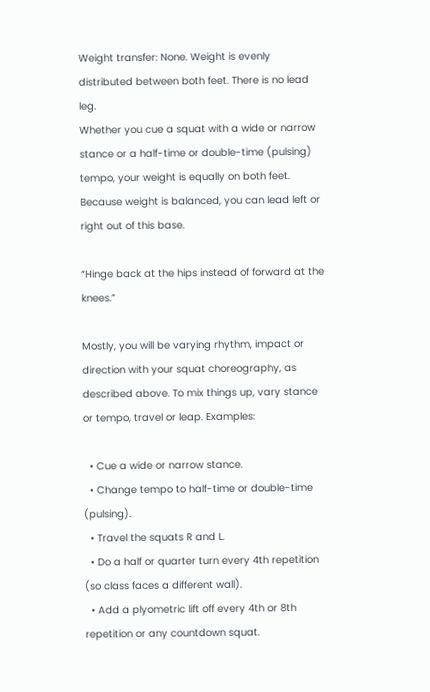Weight transfer: None. Weight is evenly distributed between both feet. There is no lead leg.
Whether you cue a squat with a wide or narrow stance or a half-time or double-time (pulsing) tempo, your weight is equally on both feet. Because weight is balanced, you can lead left or right out of this base.

“Hinge back at the hips instead of forward at the knees.”

Mostly, you will be varying rhythm, impact or direction with your squat choreography, as described above. To mix things up, vary stance or tempo, travel or leap. Examples:

  • Cue a wide or narrow stance.
  • Change tempo to half-time or double-time (pulsing).
  • Travel the squats R and L.
  • Do a half or quarter turn every 4th repetition (so class faces a different wall).
  • Add a plyometric lift off every 4th or 8th repetition or any countdown squat.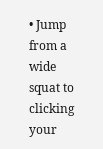• Jump from a wide squat to clicking your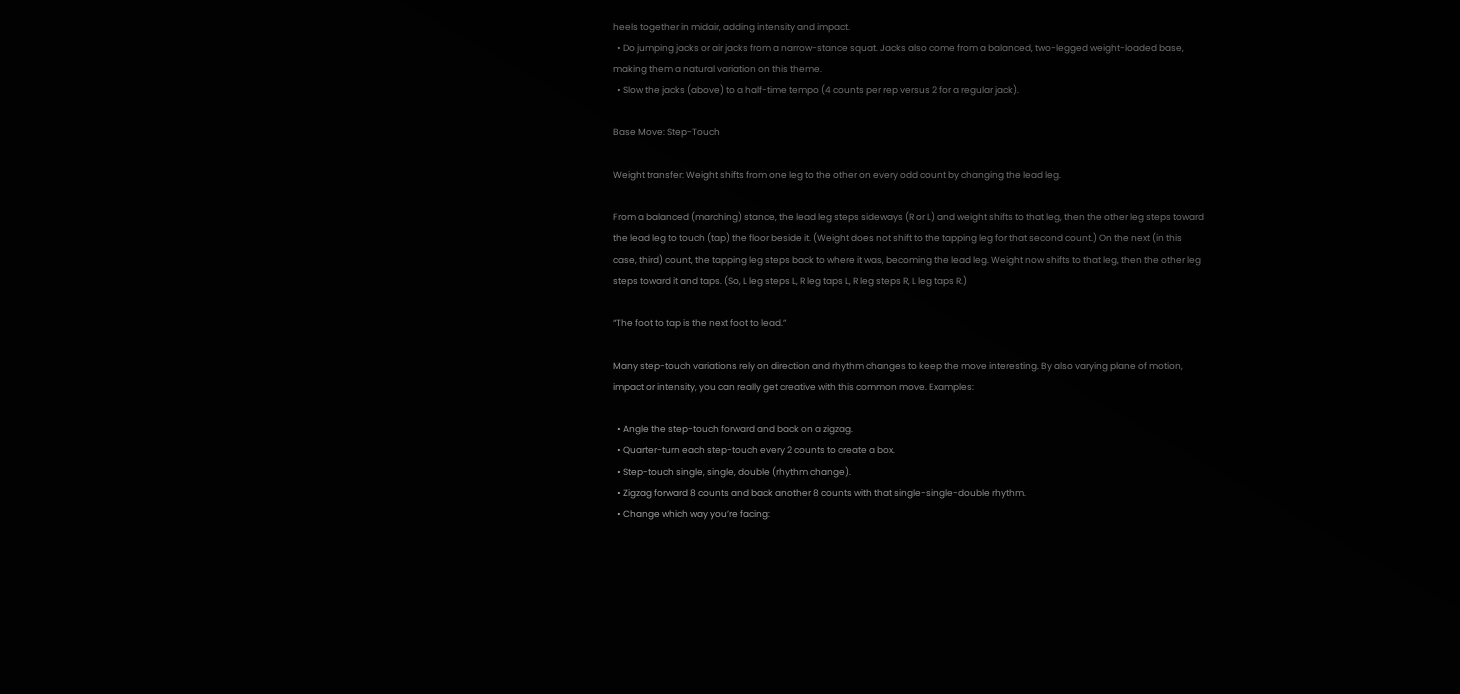heels together in midair, adding intensity and impact.
  • Do jumping jacks or air jacks from a narrow-stance squat. Jacks also come from a balanced, two-legged weight-loaded base, making them a natural variation on this theme.
  • Slow the jacks (above) to a half-time tempo (4 counts per rep versus 2 for a regular jack).

Base Move: Step-Touch

Weight transfer: Weight shifts from one leg to the other on every odd count by changing the lead leg.

From a balanced (marching) stance, the lead leg steps sideways (R or L) and weight shifts to that leg, then the other leg steps toward the lead leg to touch (tap) the floor beside it. (Weight does not shift to the tapping leg for that second count.) On the next (in this case, third) count, the tapping leg steps back to where it was, becoming the lead leg. Weight now shifts to that leg, then the other leg steps toward it and taps. (So, L leg steps L, R leg taps L, R leg steps R, L leg taps R.)

“The foot to tap is the next foot to lead.”

Many step-touch variations rely on direction and rhythm changes to keep the move interesting. By also varying plane of motion, impact or intensity, you can really get creative with this common move. Examples:

  • Angle the step-touch forward and back on a zigzag.
  • Quarter-turn each step-touch every 2 counts to create a box.
  • Step-touch single, single, double (rhythm change).
  • Zigzag forward 8 counts and back another 8 counts with that single-single-double rhythm.
  • Change which way you’re facing: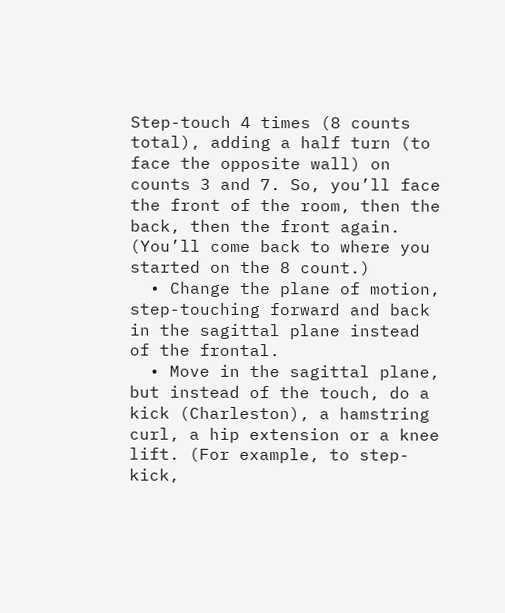Step-touch 4 times (8 counts total), adding a half turn (to face the opposite wall) on counts 3 and 7. So, you’ll face the front of the room, then the back, then the front again. (You’ll come back to where you started on the 8 count.)
  • Change the plane of motion, step-touching forward and back in the sagittal plane instead of the frontal.
  • Move in the sagittal plane, but instead of the touch, do a kick (Charleston), a hamstring curl, a hip extension or a knee lift. (For example, to step-kick,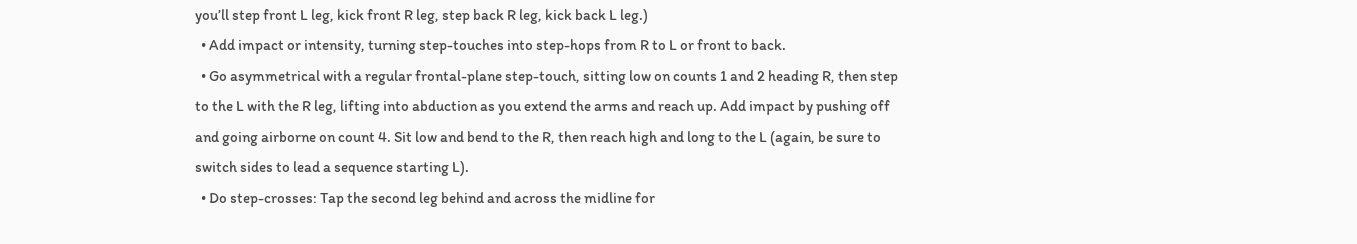you’ll step front L leg, kick front R leg, step back R leg, kick back L leg.)
  • Add impact or intensity, turning step-touches into step-hops from R to L or front to back.
  • Go asymmetrical with a regular frontal-plane step-touch, sitting low on counts 1 and 2 heading R, then step to the L with the R leg, lifting into abduction as you extend the arms and reach up. Add impact by pushing off and going airborne on count 4. Sit low and bend to the R, then reach high and long to the L (again, be sure to switch sides to lead a sequence starting L).
  • Do step-crosses: Tap the second leg behind and across the midline for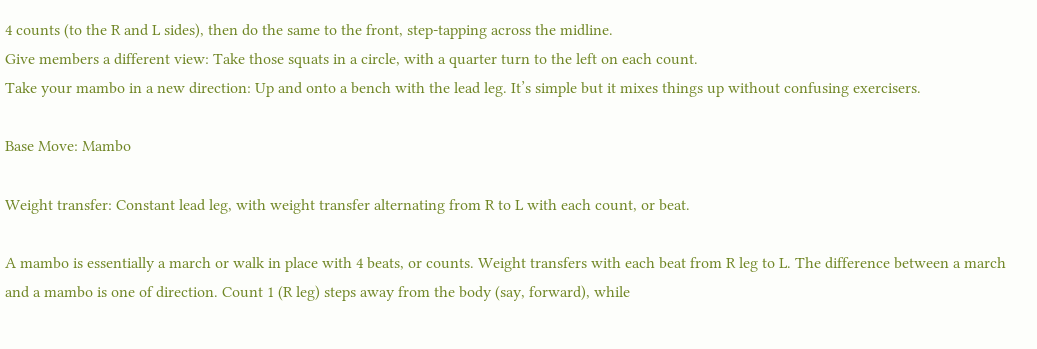4 counts (to the R and L sides), then do the same to the front, step-tapping across the midline.
Give members a different view: Take those squats in a circle, with a quarter turn to the left on each count.
Take your mambo in a new direction: Up and onto a bench with the lead leg. It’s simple but it mixes things up without confusing exercisers.

Base Move: Mambo

Weight transfer: Constant lead leg, with weight transfer alternating from R to L with each count, or beat.

A mambo is essentially a march or walk in place with 4 beats, or counts. Weight transfers with each beat from R leg to L. The difference between a march and a mambo is one of direction. Count 1 (R leg) steps away from the body (say, forward), while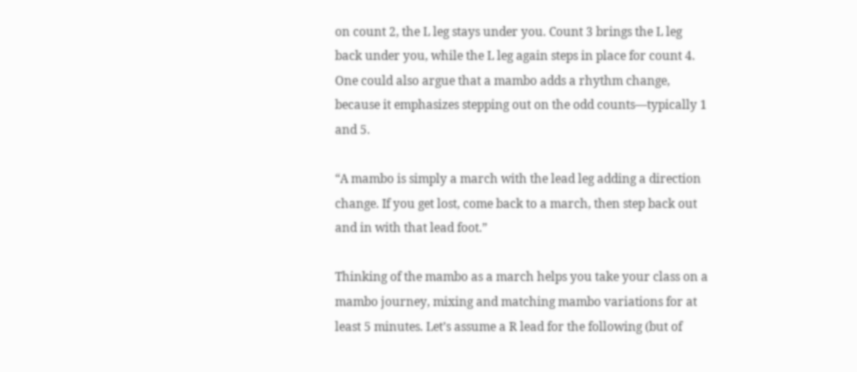on count 2, the L leg stays under you. Count 3 brings the L leg back under you, while the L leg again steps in place for count 4.
One could also argue that a mambo adds a rhythm change, because it emphasizes stepping out on the odd counts—typically 1 and 5.

“A mambo is simply a march with the lead leg adding a direction change. If you get lost, come back to a march, then step back out and in with that lead foot.”

Thinking of the mambo as a march helps you take your class on a mambo journey, mixing and matching mambo variations for at least 5 minutes. Let’s assume a R lead for the following (but of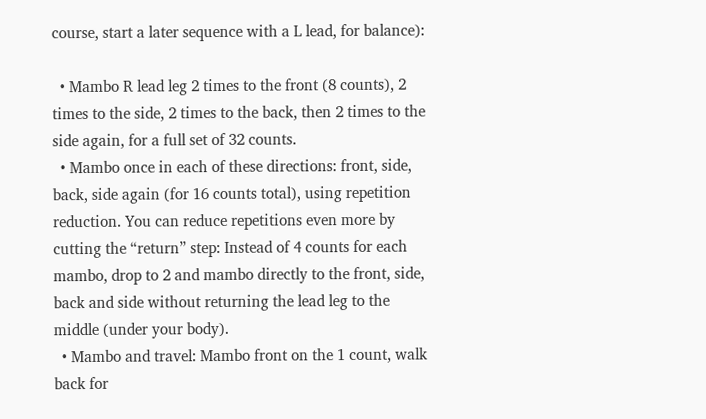course, start a later sequence with a L lead, for balance):

  • Mambo R lead leg 2 times to the front (8 counts), 2 times to the side, 2 times to the back, then 2 times to the side again, for a full set of 32 counts.
  • Mambo once in each of these directions: front, side, back, side again (for 16 counts total), using repetition reduction. You can reduce repetitions even more by cutting the “return” step: Instead of 4 counts for each mambo, drop to 2 and mambo directly to the front, side, back and side without returning the lead leg to the middle (under your body).
  • Mambo and travel: Mambo front on the 1 count, walk back for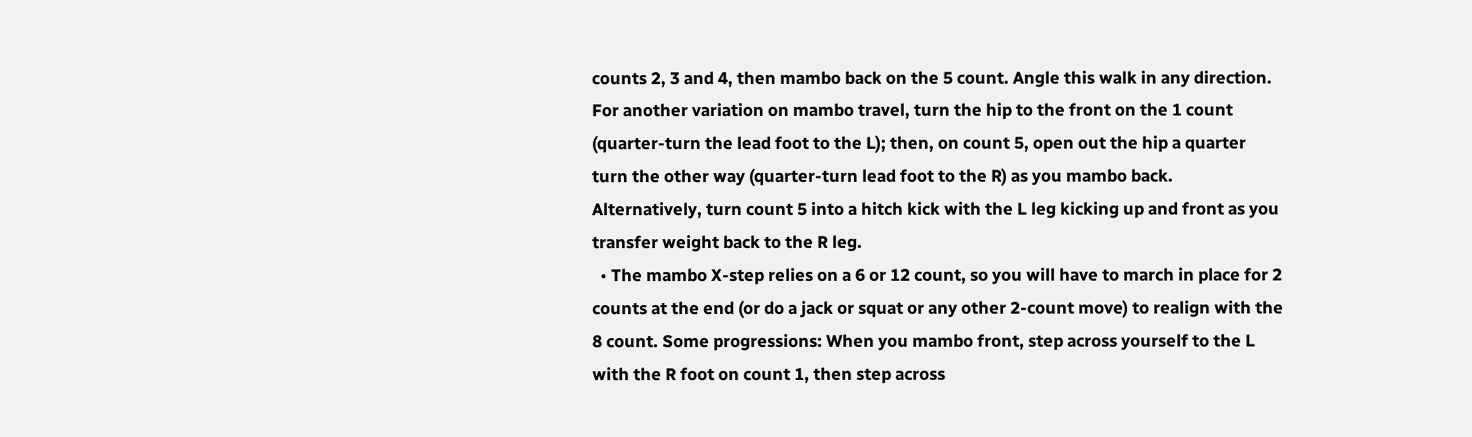counts 2, 3 and 4, then mambo back on the 5 count. Angle this walk in any direction. For another variation on mambo travel, turn the hip to the front on the 1 count (quarter-turn the lead foot to the L); then, on count 5, open out the hip a quarter turn the other way (quarter-turn lead foot to the R) as you mambo back. Alternatively, turn count 5 into a hitch kick with the L leg kicking up and front as you transfer weight back to the R leg.
  • The mambo X-step relies on a 6 or 12 count, so you will have to march in place for 2 counts at the end (or do a jack or squat or any other 2-count move) to realign with the 8 count. Some progressions: When you mambo front, step across yourself to the L with the R foot on count 1, then step across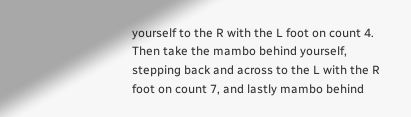yourself to the R with the L foot on count 4. Then take the mambo behind yourself, stepping back and across to the L with the R foot on count 7, and lastly mambo behind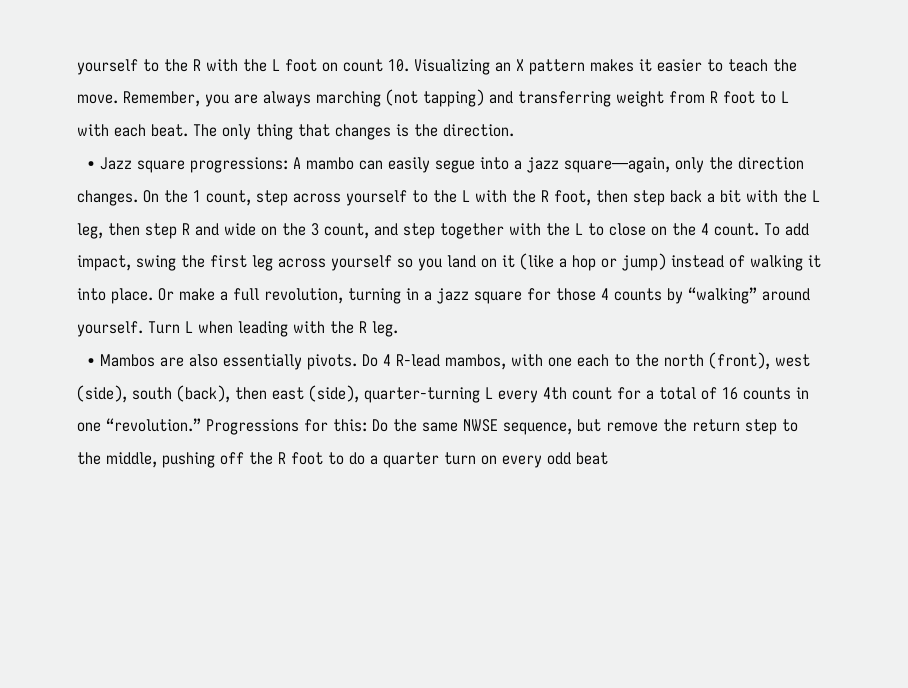yourself to the R with the L foot on count 10. Visualizing an X pattern makes it easier to teach the move. Remember, you are always marching (not tapping) and transferring weight from R foot to L with each beat. The only thing that changes is the direction.
  • Jazz square progressions: A mambo can easily segue into a jazz square—again, only the direction changes. On the 1 count, step across yourself to the L with the R foot, then step back a bit with the L leg, then step R and wide on the 3 count, and step together with the L to close on the 4 count. To add impact, swing the first leg across yourself so you land on it (like a hop or jump) instead of walking it into place. Or make a full revolution, turning in a jazz square for those 4 counts by “walking” around yourself. Turn L when leading with the R leg.
  • Mambos are also essentially pivots. Do 4 R-lead mambos, with one each to the north (front), west (side), south (back), then east (side), quarter-turning L every 4th count for a total of 16 counts in one “revolution.” Progressions for this: Do the same NWSE sequence, but remove the return step to the middle, pushing off the R foot to do a quarter turn on every odd beat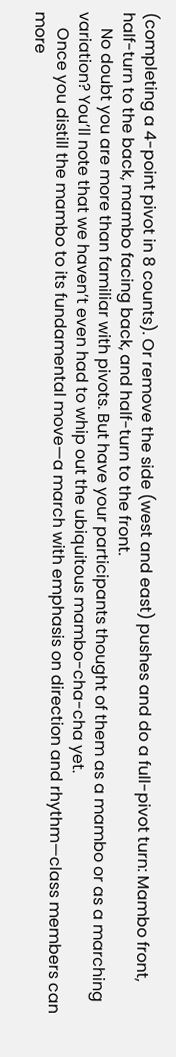(completing a 4-point pivot in 8 counts). Or remove the side (west and east) pushes and do a full-pivot turn: Mambo front, half-turn to the back, mambo facing back, and half-turn to the front.
    No doubt you are more than familiar with pivots. But have your participants thought of them as a mambo or as a marching variation? You’ll note that we haven’t even had to whip out the ubiquitous mambo-cha-cha yet.
    Once you distill the mambo to its fundamental move—a march with emphasis on direction and rhythm—class members can more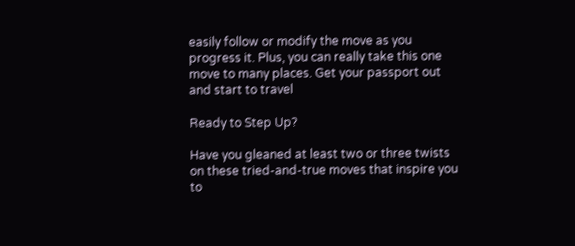easily follow or modify the move as you progress it. Plus, you can really take this one move to many places. Get your passport out and start to travel

Ready to Step Up?

Have you gleaned at least two or three twists on these tried-and-true moves that inspire you to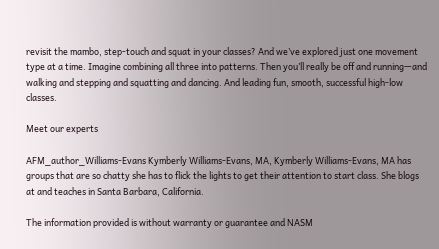revisit the mambo, step-touch and squat in your classes? And we’ve explored just one movement type at a time. Imagine combining all three into patterns. Then you’ll really be off and running—and walking and stepping and squatting and dancing. And leading fun, smooth, successful high-low classes.

Meet our experts

AFM_author_Williams-Evans Kymberly Williams-Evans, MA, Kymberly Williams-Evans, MA has groups that are so chatty she has to flick the lights to get their attention to start class. She blogs at and teaches in Santa Barbara, California.

The information provided is without warranty or guarantee and NASM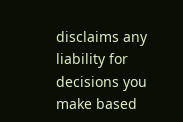disclaims any liability for decisions you make based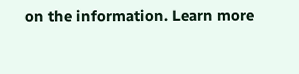on the information. Learn more